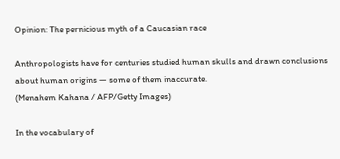Opinion: The pernicious myth of a Caucasian race

Anthropologists have for centuries studied human skulls and drawn conclusions about human origins — some of them inaccurate.
(Menahem Kahana / AFP/Getty Images)

In the vocabulary of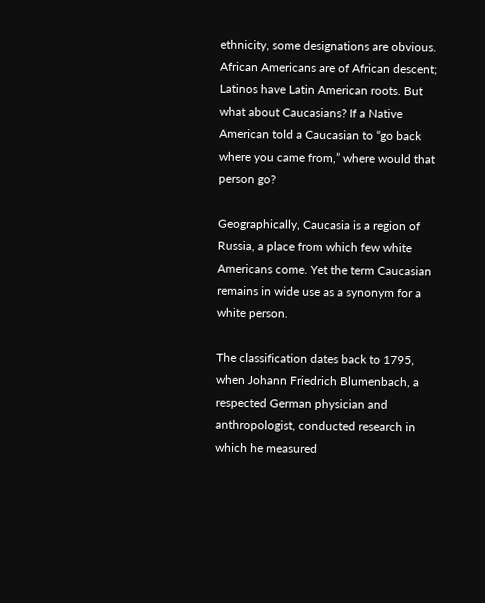ethnicity, some designations are obvious. African Americans are of African descent; Latinos have Latin American roots. But what about Caucasians? If a Native American told a Caucasian to “go back where you came from,” where would that person go?

Geographically, Caucasia is a region of Russia, a place from which few white Americans come. Yet the term Caucasian remains in wide use as a synonym for a white person.

The classification dates back to 1795, when Johann Friedrich Blumenbach, a respected German physician and anthropologist, conducted research in which he measured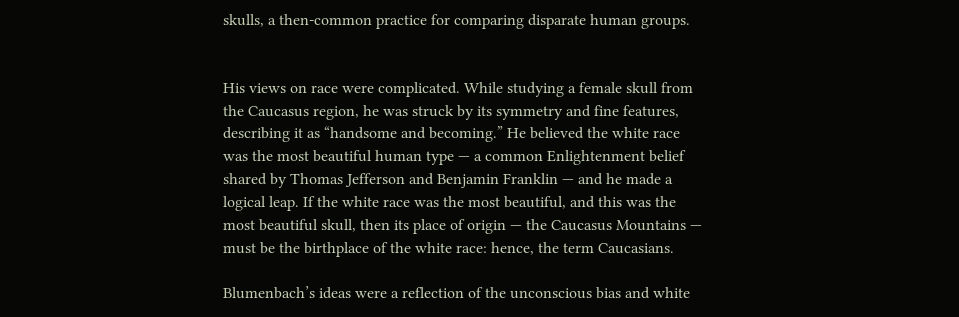skulls, a then-common practice for comparing disparate human groups.


His views on race were complicated. While studying a female skull from the Caucasus region, he was struck by its symmetry and fine features, describing it as “handsome and becoming.” He believed the white race was the most beautiful human type — a common Enlightenment belief shared by Thomas Jefferson and Benjamin Franklin — and he made a logical leap. If the white race was the most beautiful, and this was the most beautiful skull, then its place of origin — the Caucasus Mountains — must be the birthplace of the white race: hence, the term Caucasians.

Blumenbach’s ideas were a reflection of the unconscious bias and white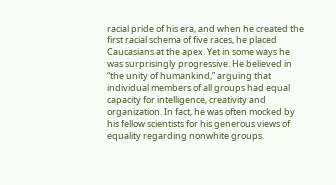racial pride of his era, and when he created the first racial schema of five races, he placed Caucasians at the apex. Yet in some ways he was surprisingly progressive. He believed in “the unity of humankind,” arguing that individual members of all groups had equal capacity for intelligence, creativity and organization. In fact, he was often mocked by his fellow scientists for his generous views of equality regarding nonwhite groups.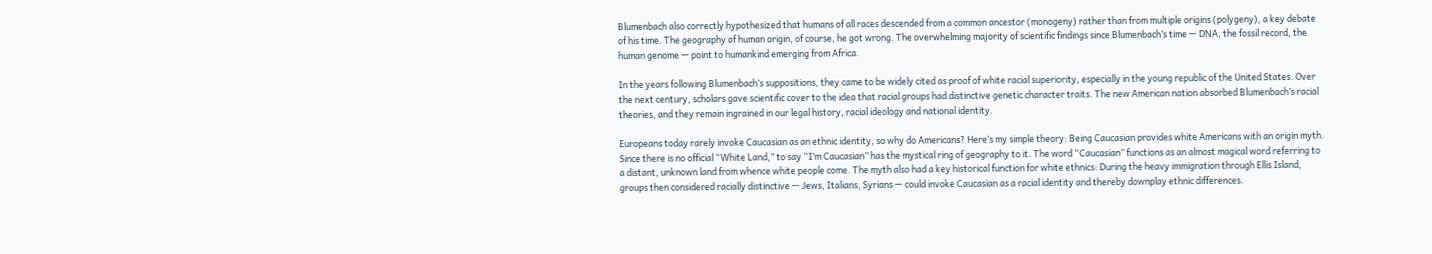Blumenbach also correctly hypothesized that humans of all races descended from a common ancestor (monogeny) rather than from multiple origins (polygeny), a key debate of his time. The geography of human origin, of course, he got wrong. The overwhelming majority of scientific findings since Blumenbach’s time — DNA, the fossil record, the human genome — point to humankind emerging from Africa.

In the years following Blumenbach’s suppositions, they came to be widely cited as proof of white racial superiority, especially in the young republic of the United States. Over the next century, scholars gave scientific cover to the idea that racial groups had distinctive genetic character traits. The new American nation absorbed Blumenbach’s racial theories, and they remain ingrained in our legal history, racial ideology and national identity.

Europeans today rarely invoke Caucasian as an ethnic identity, so why do Americans? Here’s my simple theory: Being Caucasian provides white Americans with an origin myth. Since there is no official “White Land,” to say “I’m Caucasian” has the mystical ring of geography to it. The word “Caucasian” functions as an almost magical word referring to a distant, unknown land from whence white people come. The myth also had a key historical function for white ethnics: During the heavy immigration through Ellis Island, groups then considered racially distinctive — Jews, Italians, Syrians — could invoke Caucasian as a racial identity and thereby downplay ethnic differences.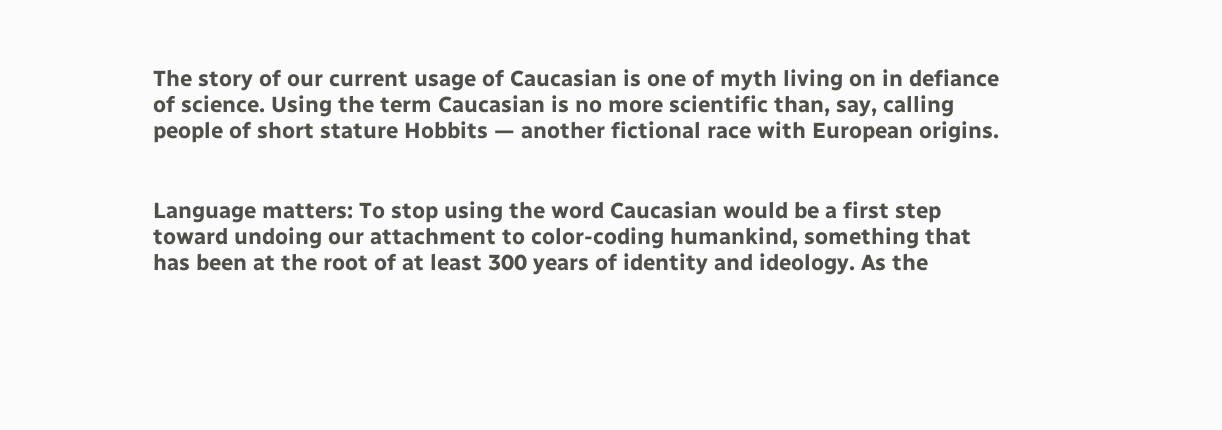The story of our current usage of Caucasian is one of myth living on in defiance of science. Using the term Caucasian is no more scientific than, say, calling people of short stature Hobbits — another fictional race with European origins.


Language matters: To stop using the word Caucasian would be a first step toward undoing our attachment to color-coding humankind, something that has been at the root of at least 300 years of identity and ideology. As the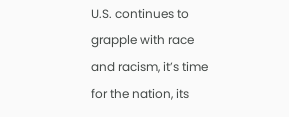U.S. continues to grapple with race and racism, it’s time for the nation, its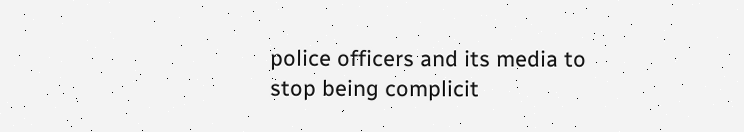police officers and its media to stop being complicit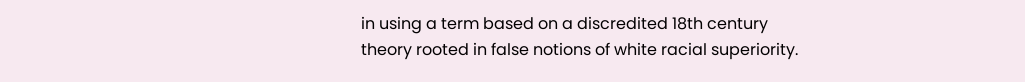in using a term based on a discredited 18th century theory rooted in false notions of white racial superiority.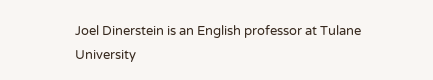Joel Dinerstein is an English professor at Tulane University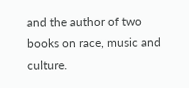and the author of two books on race, music and culture.